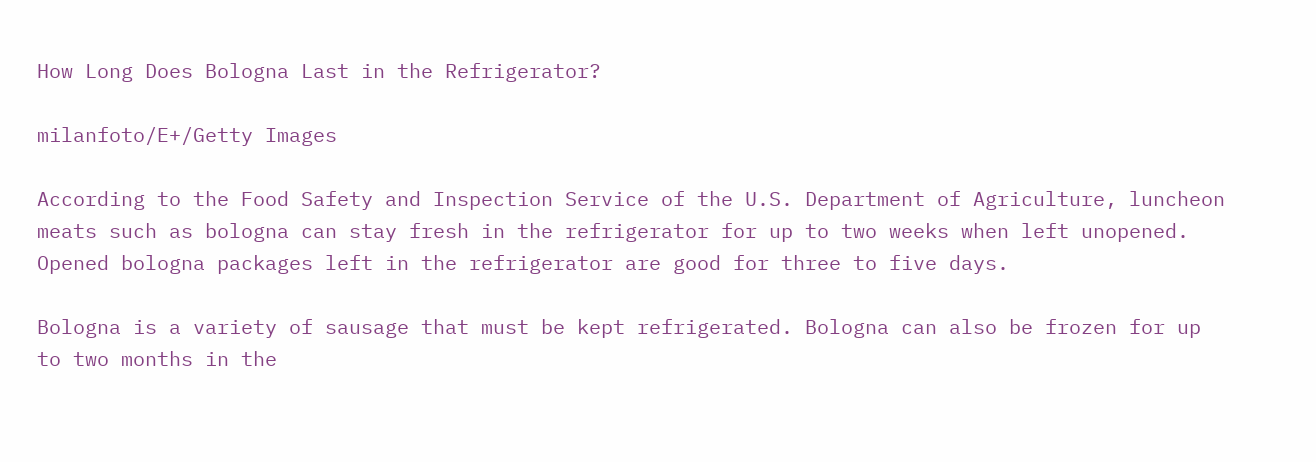How Long Does Bologna Last in the Refrigerator?

milanfoto/E+/Getty Images

According to the Food Safety and Inspection Service of the U.S. Department of Agriculture, luncheon meats such as bologna can stay fresh in the refrigerator for up to two weeks when left unopened. Opened bologna packages left in the refrigerator are good for three to five days.

Bologna is a variety of sausage that must be kept refrigerated. Bologna can also be frozen for up to two months in the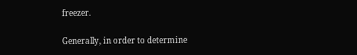freezer.

Generally, in order to determine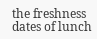the freshness dates of lunch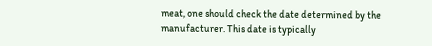meat, one should check the date determined by the manufacturer. This date is typically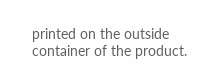printed on the outside container of the product.